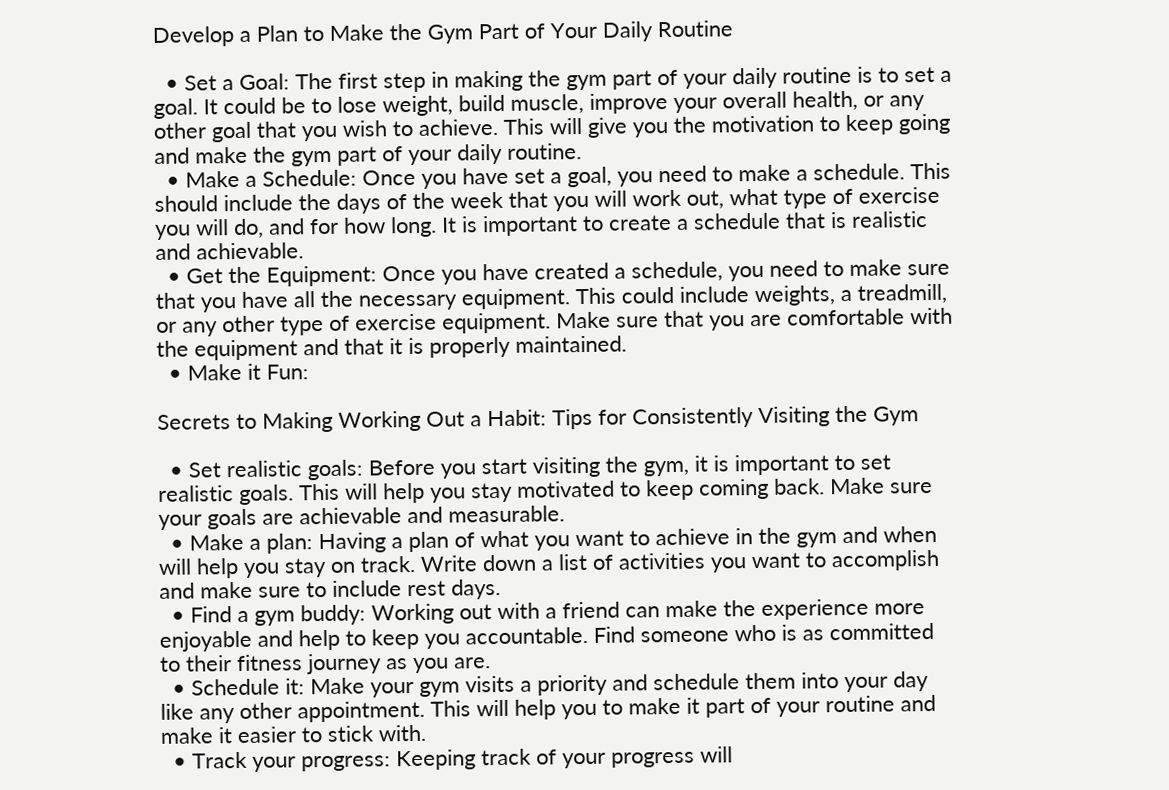Develop a Plan to Make the Gym Part of Your Daily Routine

  • Set a Goal: The first step in making the gym part of your daily routine is to set a goal. It could be to lose weight, build muscle, improve your overall health, or any other goal that you wish to achieve. This will give you the motivation to keep going and make the gym part of your daily routine.
  • Make a Schedule: Once you have set a goal, you need to make a schedule. This should include the days of the week that you will work out, what type of exercise you will do, and for how long. It is important to create a schedule that is realistic and achievable.
  • Get the Equipment: Once you have created a schedule, you need to make sure that you have all the necessary equipment. This could include weights, a treadmill, or any other type of exercise equipment. Make sure that you are comfortable with the equipment and that it is properly maintained.
  • Make it Fun:

Secrets to Making Working Out a Habit: Tips for Consistently Visiting the Gym

  • Set realistic goals: Before you start visiting the gym, it is important to set realistic goals. This will help you stay motivated to keep coming back. Make sure your goals are achievable and measurable.
  • Make a plan: Having a plan of what you want to achieve in the gym and when will help you stay on track. Write down a list of activities you want to accomplish and make sure to include rest days.
  • Find a gym buddy: Working out with a friend can make the experience more enjoyable and help to keep you accountable. Find someone who is as committed to their fitness journey as you are.
  • Schedule it: Make your gym visits a priority and schedule them into your day like any other appointment. This will help you to make it part of your routine and make it easier to stick with.
  • Track your progress: Keeping track of your progress will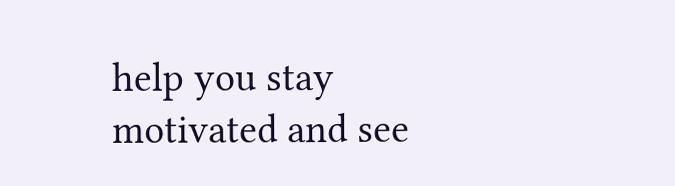help you stay motivated and see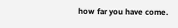how far you have come.